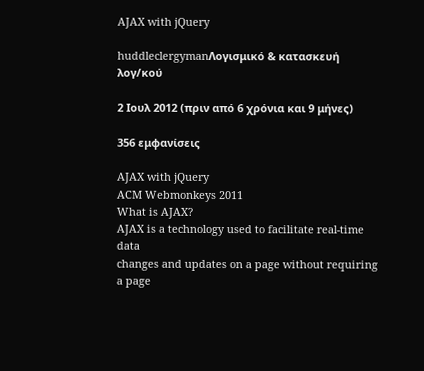AJAX with jQuery

huddleclergymanΛογισμικό & κατασκευή λογ/κού

2 Ιουλ 2012 (πριν από 6 χρόνια και 9 μήνες)

356 εμφανίσεις

AJAX with jQuery
ACM Webmonkeys 2011
What is AJAX?
AJAX is a technology used to facilitate real-time data
changes and updates on a page without requiring a page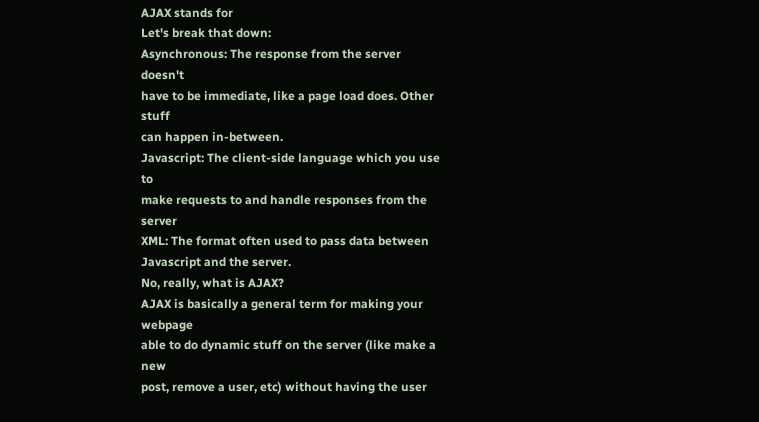AJAX stands for
Let's break that down:
Asynchronous: The response from the server doesn't
have to be immediate, like a page load does. Other stuff
can happen in-between.
Javascript: The client-side language which you use to
make requests to and handle responses from the server
XML: The format often used to pass data between
Javascript and the server.
No, really, what is AJAX?
AJAX is basically a general term for making your webpage
able to do dynamic stuff on the server (like make a new
post, remove a user, etc) without having the user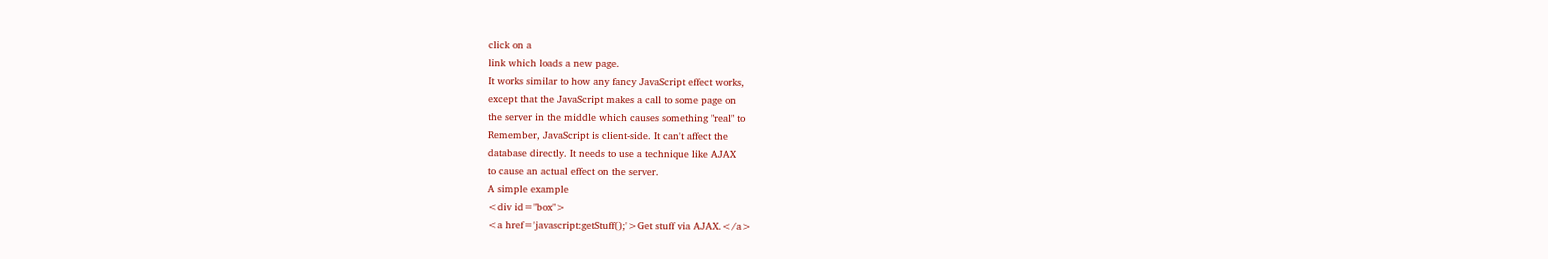click on a
link which loads a new page.
It works similar to how any fancy JavaScript effect works,
except that the JavaScript makes a call to some page on
the server in the middle which causes something "real" to
Remember, JavaScript is client-side. It can't affect the
database directly. It needs to use a technique like AJAX
to cause an actual effect on the server.
A simple example
<div id="box">
<a href='javascript:getStuff();'>Get stuff via AJAX.</a>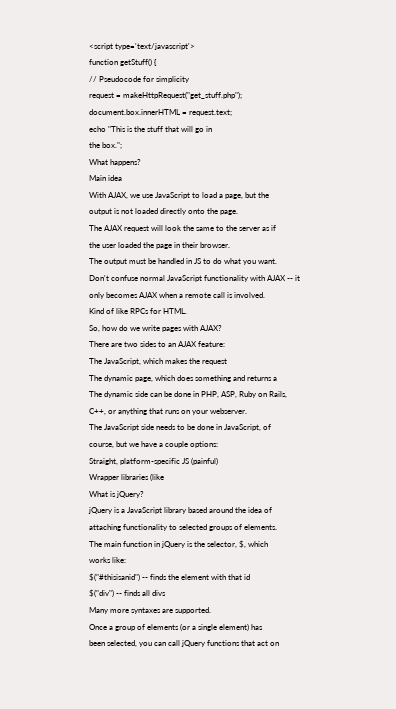<script type='text/javascript'>
function getStuff() {
// Pseudocode for simplicity
request = makeHttpRequest("get_stuff.php");
document.box.innerHTML = request.text;
echo "This is the stuff that will go in
the box.";
What happens?
Main idea
With AJAX, we use JavaScript to load a page, but the
output is not loaded directly onto the page.
The AJAX request will look the same to the server as if
the user loaded the page in their browser.
The output must be handled in JS to do what you want.
Don't confuse normal JavaScript functionality with AJAX -- it
only becomes AJAX when a remote call is involved.
Kind of like RPCs for HTML.
So, how do we write pages with AJAX?
There are two sides to an AJAX feature:
The JavaScript, which makes the request
The dynamic page, which does something and returns a
The dynamic side can be done in PHP, ASP, Ruby on Rails,
C++, or anything that runs on your webserver.
The JavaScript side needs to be done in JavaScript, of
course, but we have a couple options:
Straight, platform-specific JS (painful)
Wrapper libraries (like
What is jQuery?
jQuery is a JavaScript library based around the idea of
attaching functionality to selected groups of elements.
The main function in jQuery is the selector, $, which
works like:
$("#thisisanid") -- finds the element with that id
$("div") -- finds all divs
Many more syntaxes are supported.
Once a group of elements (or a single element) has
been selected, you can call jQuery functions that act on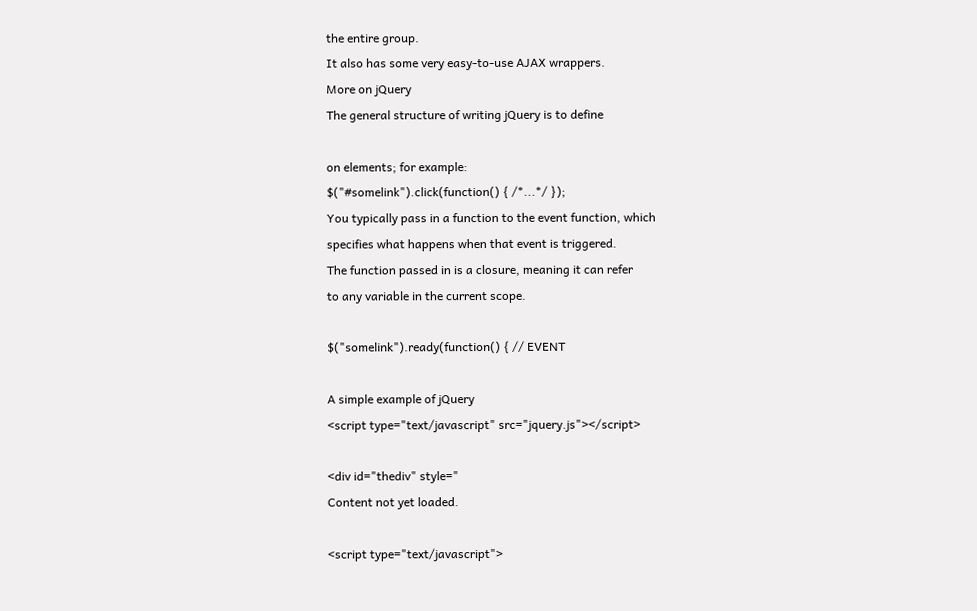the entire group.
It also has some very easy-to-use AJAX wrappers.
More on jQuery
The general structure of writing jQuery is to define

on elements; for example:
$("#somelink").click(function() { /*...*/ });
You typically pass in a function to the event function, which
specifies what happens when that event is triggered.
The function passed in is a closure, meaning it can refer
to any variable in the current scope.

$("somelink").ready(function() { // EVENT

A simple example of jQuery
<script type="text/javascript" src="jquery.js"></script>

<div id="thediv" style="
Content not yet loaded.

<script type="text/javascript">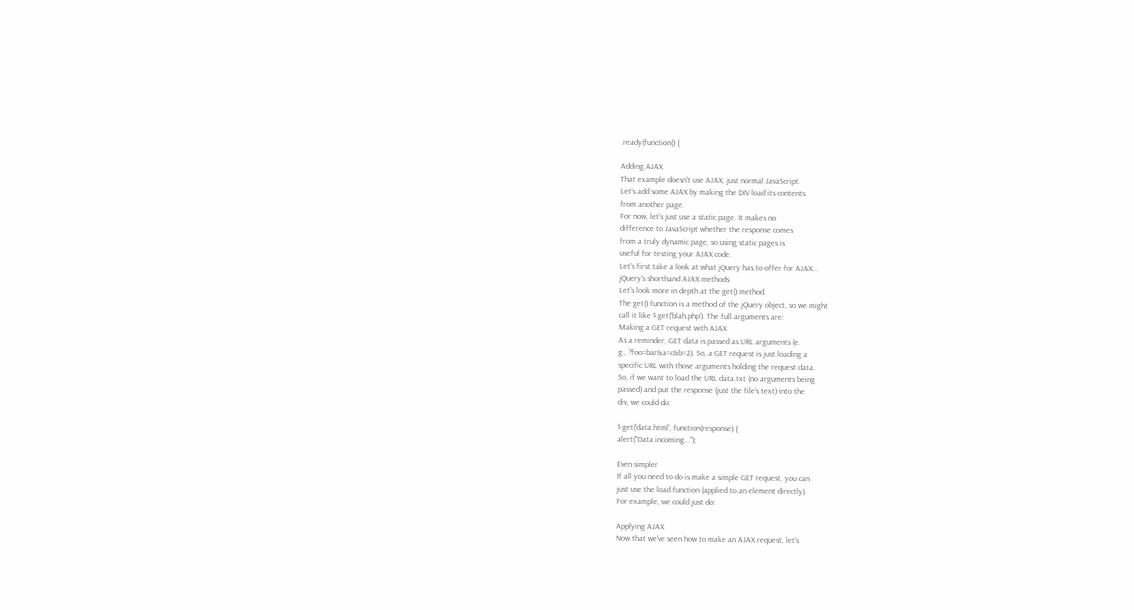.ready(function() {

Adding AJAX
That example doesn't use AJAX, just normal JavaScript.
Let's add some AJAX by making the DIV load its contents
from another page.
For now, let's just use a static page. It makes no
difference to JavaScript whether the response comes
from a truly dynamic page, so using static pages is
useful for testing your AJAX code.
Let's first take a look at what jQuery has to offer for AJAX...
jQuery's shorthand AJAX methods
Let's look more in depth at the get() method.
The get() function is a method of the jQuery object, so we might
call it like $.get('blah.php'). The full arguments are:
Making a GET request with AJAX
As a reminder, GET data is passed as URL arguments (e.
g., ?foo=bar&a=c&b=2). So, a GET request is just loading a
specific URL with those arguments holding the request data.
So, if we want to load the URL data.txt (no arguments being
passed) and put the response (just the file's text) into the
div, we could do:

$.get('data.html', function(response) {
alert("Data incoming...");

Even simpler
If all you need to do is make a simple GET request, you can
just use the load function (applied to an element directly).
For example, we could just do:

Applying AJAX
Now that we've seen how to make an AJAX request, let's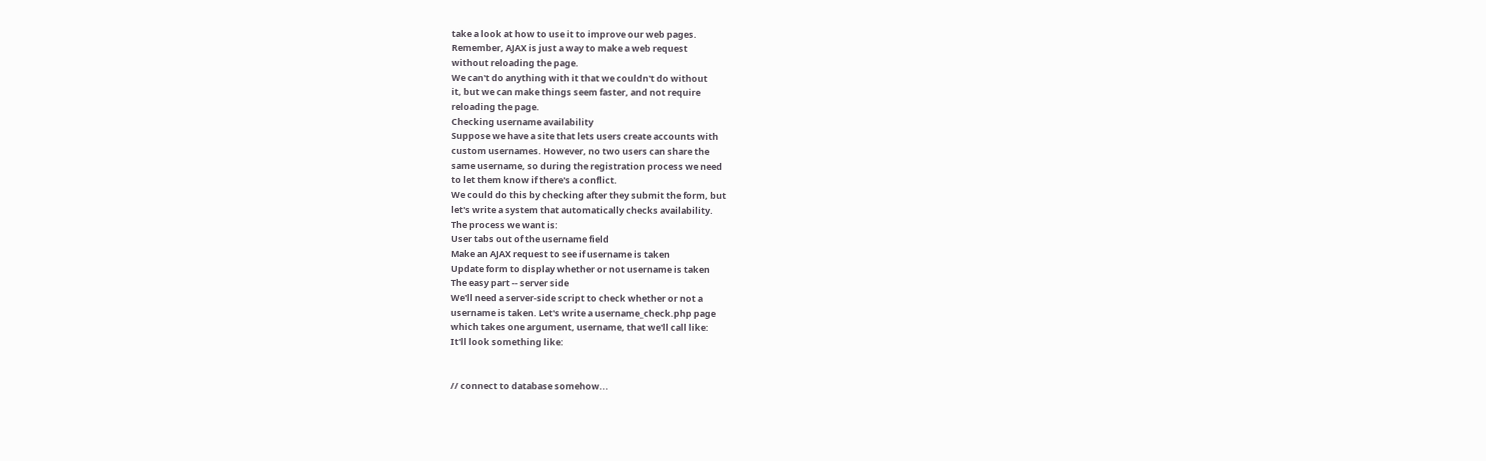take a look at how to use it to improve our web pages.
Remember, AJAX is just a way to make a web request
without reloading the page.
We can't do anything with it that we couldn't do without
it, but we can make things seem faster, and not require
reloading the page.
Checking username availability
Suppose we have a site that lets users create accounts with
custom usernames. However, no two users can share the
same username, so during the registration process we need
to let them know if there's a conflict.
We could do this by checking after they submit the form, but
let's write a system that automatically checks availability.
The process we want is:
User tabs out of the username field
Make an AJAX request to see if username is taken
Update form to display whether or not username is taken
The easy part -- server side
We'll need a server-side script to check whether or not a
username is taken. Let's write a username_check.php page
which takes one argument, username, that we'll call like:
It'll look something like:


// connect to database somehow...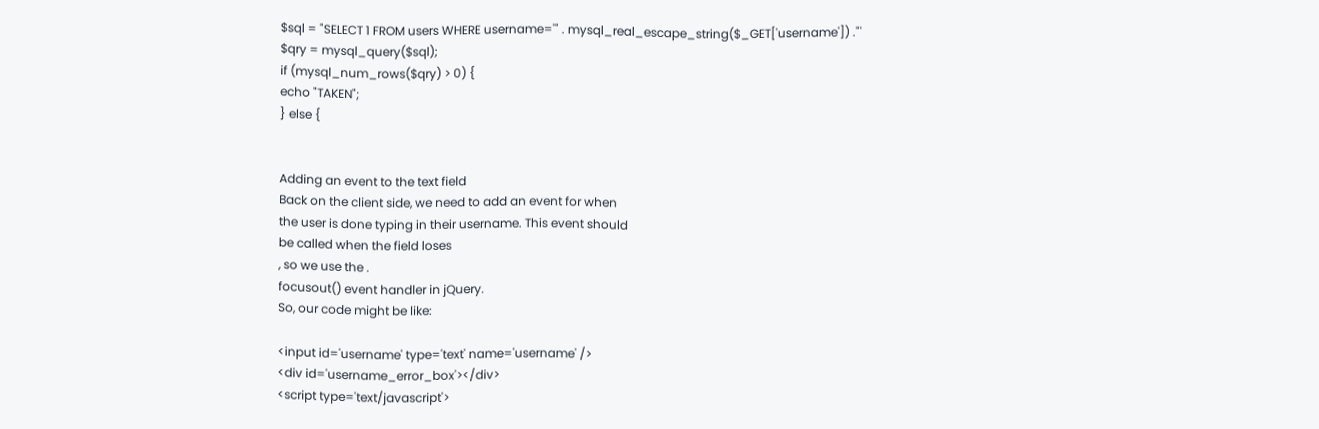$sql = "SELECT 1 FROM users WHERE username='" . mysql_real_escape_string($_GET['username']) ."'
$qry = mysql_query($sql);
if (mysql_num_rows($qry) > 0) {
echo "TAKEN";
} else {


Adding an event to the text field
Back on the client side, we need to add an event for when
the user is done typing in their username. This event should
be called when the field loses
, so we use the .
focusout() event handler in jQuery.
So, our code might be like:

<input id='username' type='text' name='username' />
<div id='username_error_box'></div>
<script type='text/javascript'>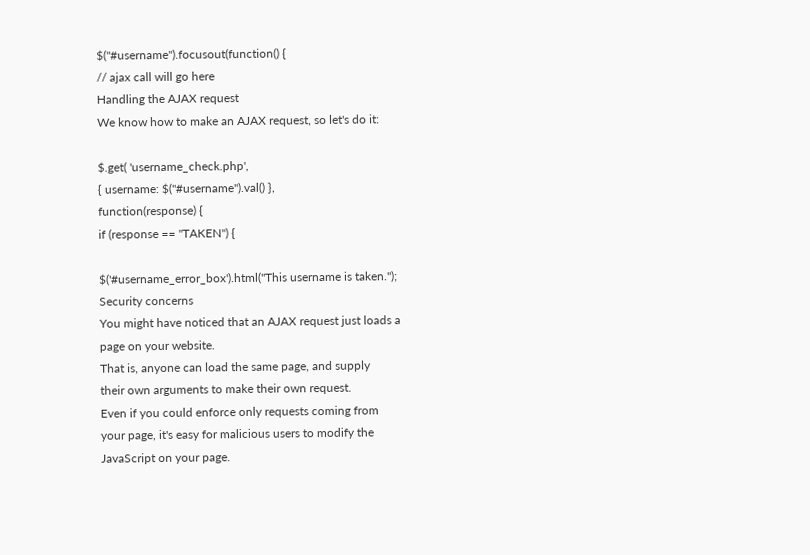$("#username").focusout(function() {
// ajax call will go here
Handling the AJAX request
We know how to make an AJAX request, so let's do it:

$.get( 'username_check.php',
{ username: $("#username").val() },
function(response) {
if (response == "TAKEN") {

$('#username_error_box').html("This username is taken.");
Security concerns
You might have noticed that an AJAX request just loads a
page on your website.
That is, anyone can load the same page, and supply
their own arguments to make their own request.
Even if you could enforce only requests coming from
your page, it's easy for malicious users to modify the
JavaScript on your page.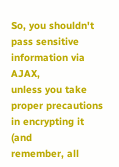So, you shouldn't pass sensitive information via AJAX,
unless you take proper precautions in encrypting it (and
remember, all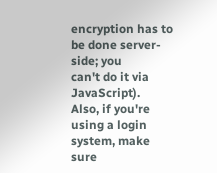encryption has to be done server-side; you
can't do it via JavaScript).
Also, if you're using a login system, make sure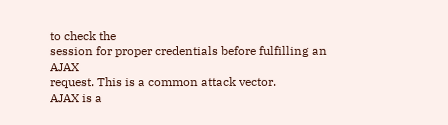to check the
session for proper credentials before fulfilling an AJAX
request. This is a common attack vector.
AJAX is a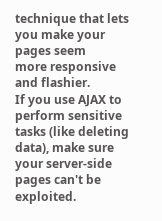technique that lets you make your pages seem
more responsive and flashier.
If you use AJAX to perform sensitive tasks (like deleting
data), make sure your server-side pages can't be exploited.